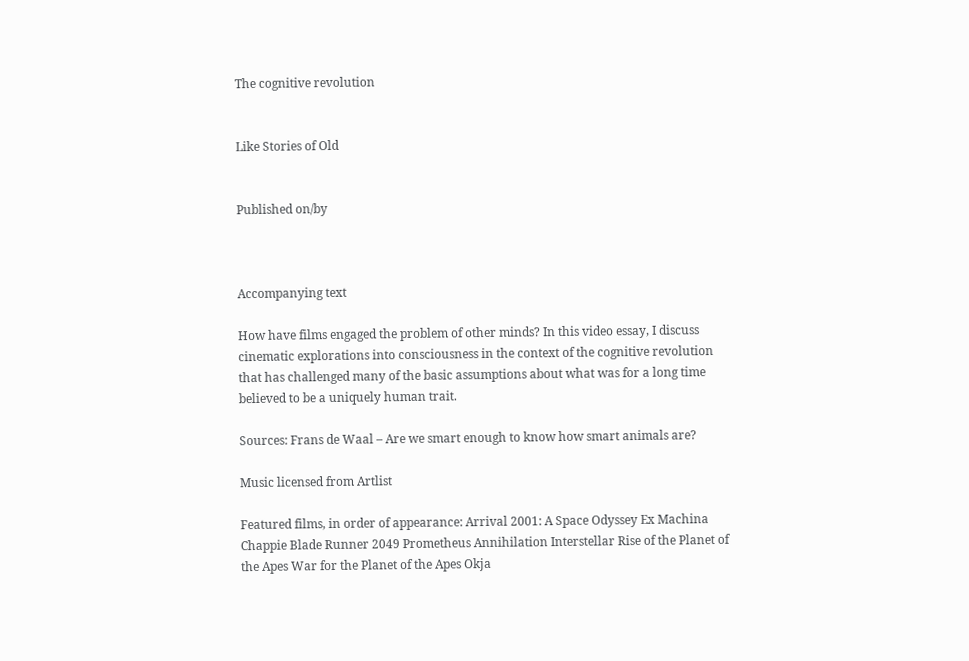The cognitive revolution


Like Stories of Old


Published on/by



Accompanying text

How have films engaged the problem of other minds? In this video essay, I discuss cinematic explorations into consciousness in the context of the cognitive revolution that has challenged many of the basic assumptions about what was for a long time believed to be a uniquely human trait.

Sources: Frans de Waal – Are we smart enough to know how smart animals are?

Music licensed from Artlist

Featured films, in order of appearance: Arrival 2001: A Space Odyssey Ex Machina Chappie Blade Runner 2049 Prometheus Annihilation Interstellar Rise of the Planet of the Apes War for the Planet of the Apes Okja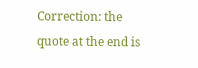Correction: the quote at the end is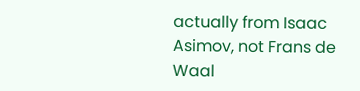actually from Isaac Asimov, not Frans de Waal